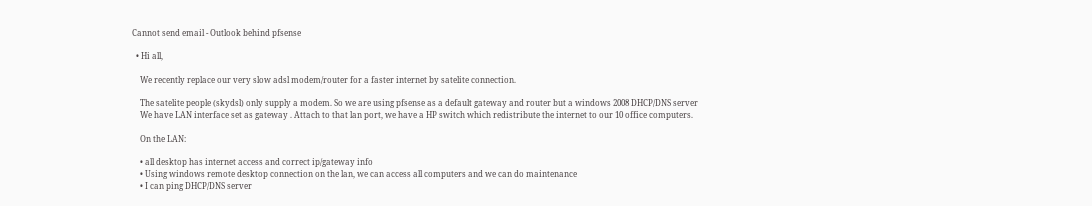Cannot send email - Outlook behind pfsense

  • Hi all,

    We recently replace our very slow adsl modem/router for a faster internet by satelite connection.

    The satelite people (skydsl) only supply a modem. So we are using pfsense as a default gateway and router but a windows 2008 DHCP/DNS server
    We have LAN interface set as gateway . Attach to that lan port, we have a HP switch which redistribute the internet to our 10 office computers.

    On the LAN:

    • all desktop has internet access and correct ip/gateway info
    • Using windows remote desktop connection on the lan, we can access all computers and we can do maintenance
    • I can ping DHCP/DNS server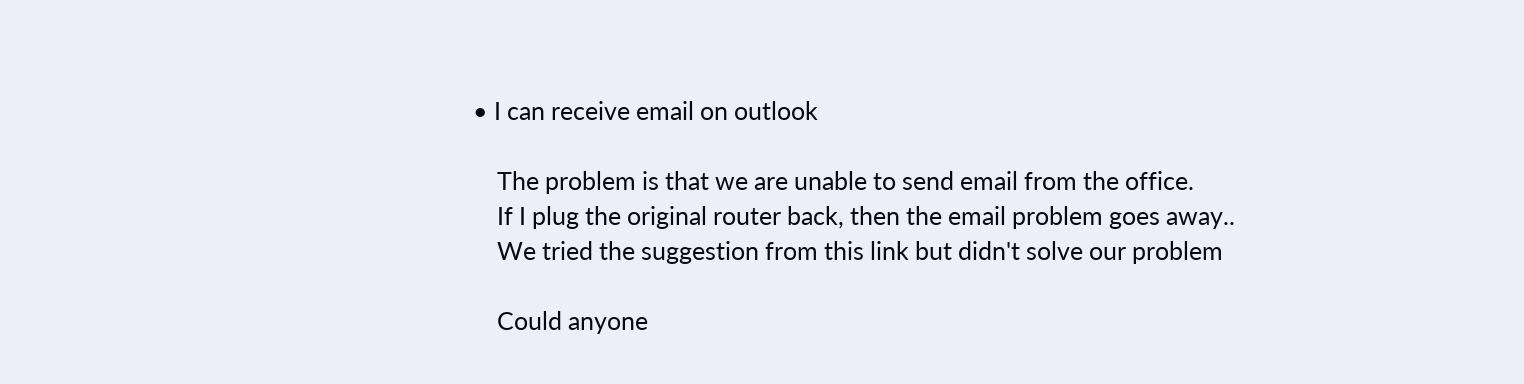• I can receive email on outlook

    The problem is that we are unable to send email from the office.
    If I plug the original router back, then the email problem goes away..
    We tried the suggestion from this link but didn't solve our problem

    Could anyone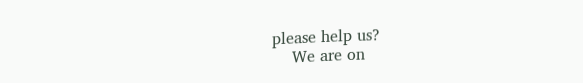please help us?
    We are on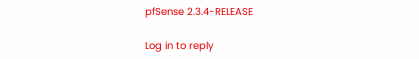pfSense 2.3.4-RELEASE

Log in to reply